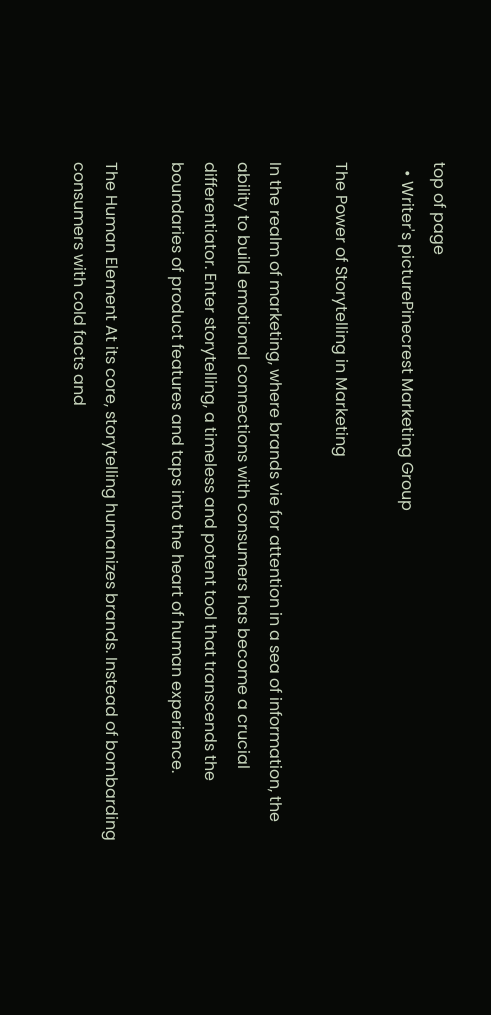top of page
  • Writer's picturePinecrest Marketing Group

The Power of Storytelling in Marketing

In the realm of marketing, where brands vie for attention in a sea of information, the ability to build emotional connections with consumers has become a crucial differentiator. Enter storytelling, a timeless and potent tool that transcends the boundaries of product features and taps into the heart of human experience.

The Human Element At its core, storytelling humanizes brands. Instead of bombarding consumers with cold facts and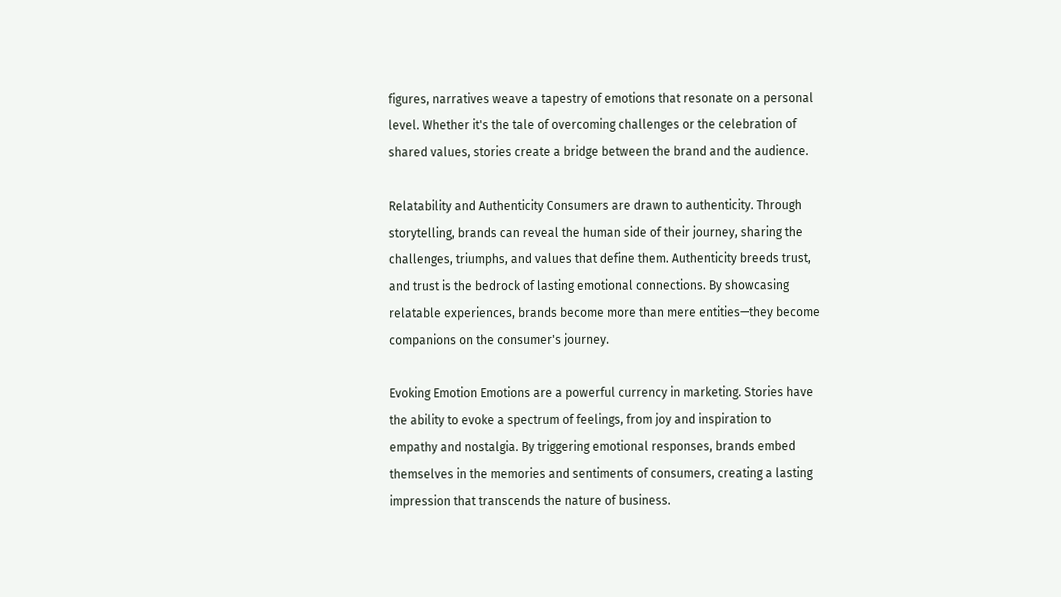figures, narratives weave a tapestry of emotions that resonate on a personal level. Whether it's the tale of overcoming challenges or the celebration of shared values, stories create a bridge between the brand and the audience.

Relatability and Authenticity Consumers are drawn to authenticity. Through storytelling, brands can reveal the human side of their journey, sharing the challenges, triumphs, and values that define them. Authenticity breeds trust, and trust is the bedrock of lasting emotional connections. By showcasing relatable experiences, brands become more than mere entities—they become companions on the consumer's journey.

Evoking Emotion Emotions are a powerful currency in marketing. Stories have the ability to evoke a spectrum of feelings, from joy and inspiration to empathy and nostalgia. By triggering emotional responses, brands embed themselves in the memories and sentiments of consumers, creating a lasting impression that transcends the nature of business.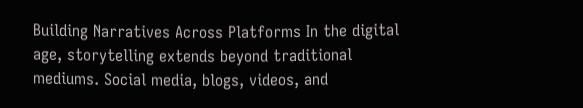Building Narratives Across Platforms In the digital age, storytelling extends beyond traditional mediums. Social media, blogs, videos, and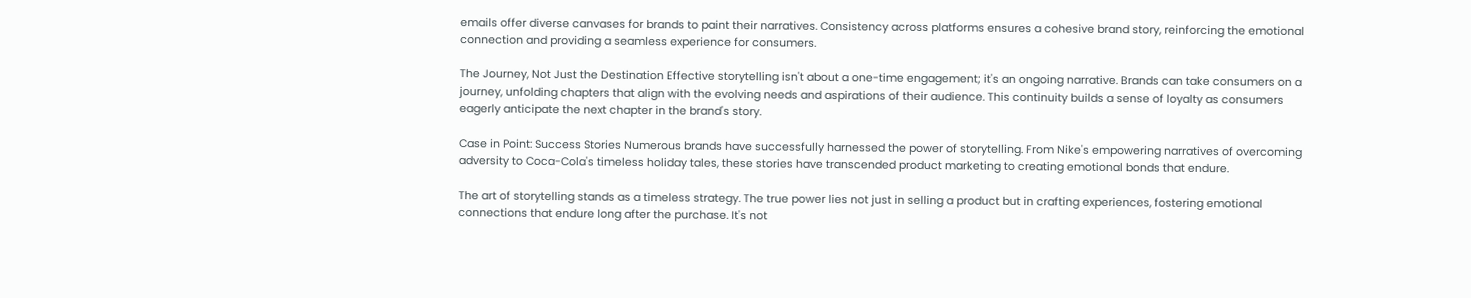emails offer diverse canvases for brands to paint their narratives. Consistency across platforms ensures a cohesive brand story, reinforcing the emotional connection and providing a seamless experience for consumers.

The Journey, Not Just the Destination Effective storytelling isn't about a one-time engagement; it's an ongoing narrative. Brands can take consumers on a journey, unfolding chapters that align with the evolving needs and aspirations of their audience. This continuity builds a sense of loyalty as consumers eagerly anticipate the next chapter in the brand's story.

Case in Point: Success Stories Numerous brands have successfully harnessed the power of storytelling. From Nike's empowering narratives of overcoming adversity to Coca-Cola's timeless holiday tales, these stories have transcended product marketing to creating emotional bonds that endure.

The art of storytelling stands as a timeless strategy. The true power lies not just in selling a product but in crafting experiences, fostering emotional connections that endure long after the purchase. It's not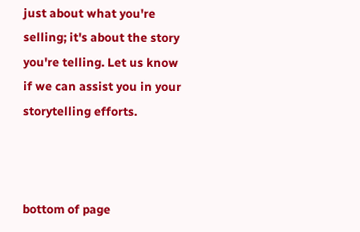just about what you're selling; it's about the story you're telling. Let us know if we can assist you in your storytelling efforts.



bottom of page